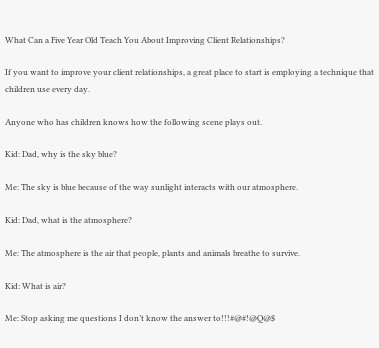What Can a Five Year Old Teach You About Improving Client Relationships?

If you want to improve your client relationships, a great place to start is employing a technique that children use every day.

Anyone who has children knows how the following scene plays out.

Kid: Dad, why is the sky blue?

Me: The sky is blue because of the way sunlight interacts with our atmosphere.

Kid: Dad, what is the atmosphere?

Me: The atmosphere is the air that people, plants and animals breathe to survive.

Kid: What is air?

Me: Stop asking me questions I don’t know the answer to!!!#@#!@Q@$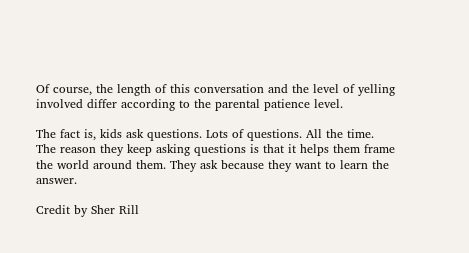Of course, the length of this conversation and the level of yelling involved differ according to the parental patience level.

The fact is, kids ask questions. Lots of questions. All the time. The reason they keep asking questions is that it helps them frame the world around them. They ask because they want to learn the answer.

Credit by Sher Rill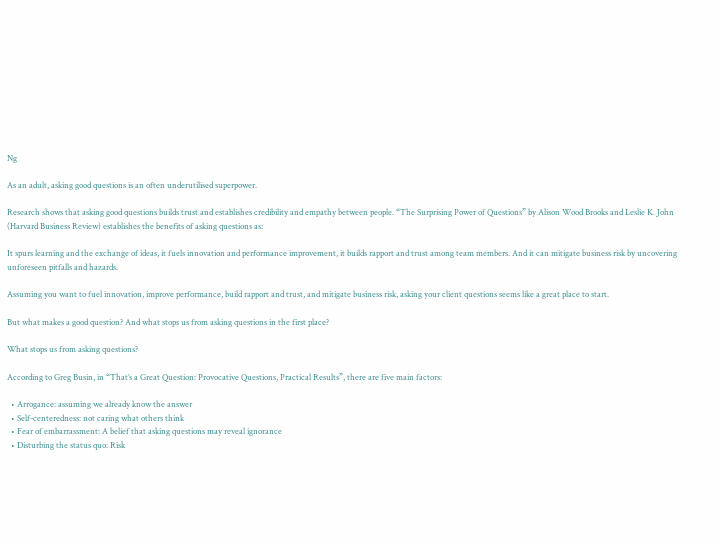Ng

As an adult, asking good questions is an often underutilised superpower.

Research shows that asking good questions builds trust and establishes credibility and empathy between people. “The Surprising Power of Questions” by Alison Wood Brooks and Leslie K. John (Harvard Business Review) establishes the benefits of asking questions as:

It spurs learning and the exchange of ideas, it fuels innovation and performance improvement, it builds rapport and trust among team members. And it can mitigate business risk by uncovering unforeseen pitfalls and hazards.

Assuming you want to fuel innovation, improve performance, build rapport and trust, and mitigate business risk, asking your client questions seems like a great place to start.

But what makes a good question? And what stops us from asking questions in the first place?

What stops us from asking questions?

According to Greg Busin, in “That’s a Great Question: Provocative Questions, Practical Results”, there are five main factors:

  • Arrogance: assuming we already know the answer
  • Self-centeredness: not caring what others think
  • Fear of embarrassment: A belief that asking questions may reveal ignorance
  • Disturbing the status quo: Risk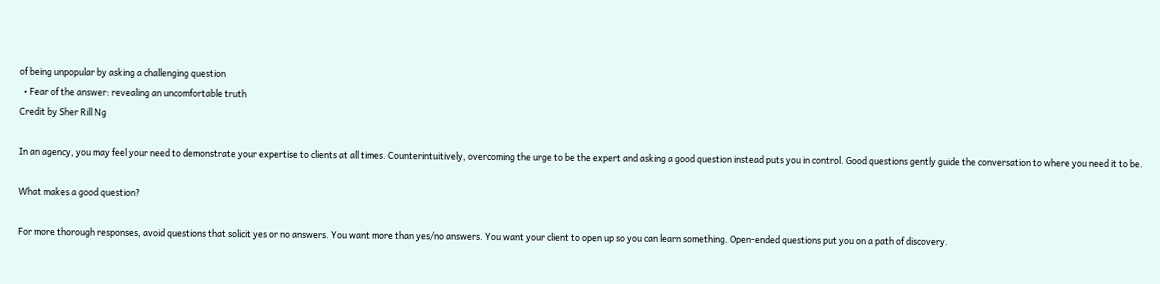of being unpopular by asking a challenging question
  • Fear of the answer: revealing an uncomfortable truth
Credit by Sher Rill Ng

In an agency, you may feel your need to demonstrate your expertise to clients at all times. Counterintuitively, overcoming the urge to be the expert and asking a good question instead puts you in control. Good questions gently guide the conversation to where you need it to be.

What makes a good question?

For more thorough responses, avoid questions that solicit yes or no answers. You want more than yes/no answers. You want your client to open up so you can learn something. Open-ended questions put you on a path of discovery.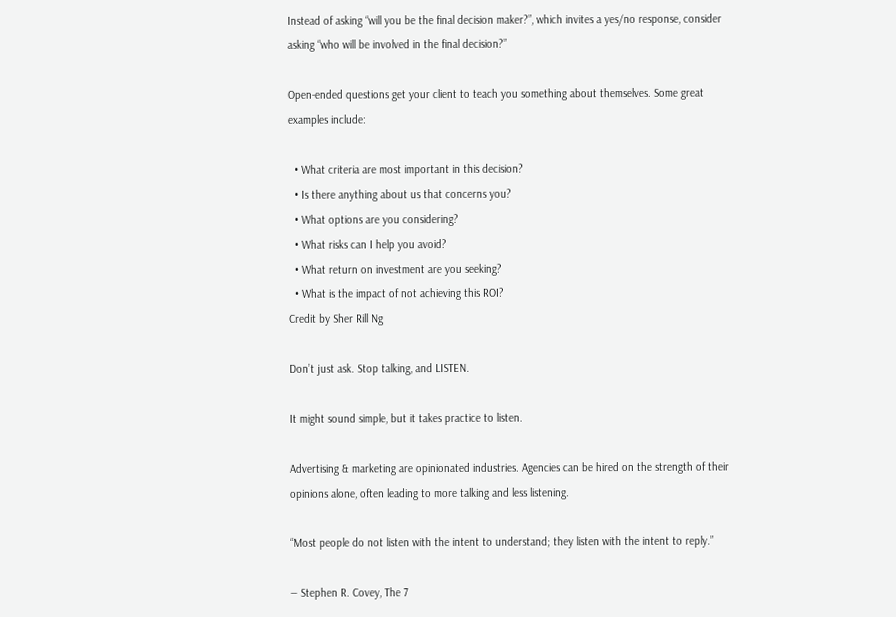Instead of asking “will you be the final decision maker?”, which invites a yes/no response, consider asking “who will be involved in the final decision?”

Open-ended questions get your client to teach you something about themselves. Some great examples include:

  • What criteria are most important in this decision?
  • Is there anything about us that concerns you?
  • What options are you considering?
  • What risks can I help you avoid?
  • What return on investment are you seeking?
  • What is the impact of not achieving this ROI?
Credit by Sher Rill Ng

Don’t just ask. Stop talking, and LISTEN.

It might sound simple, but it takes practice to listen.

Advertising & marketing are opinionated industries. Agencies can be hired on the strength of their opinions alone, often leading to more talking and less listening.

“Most people do not listen with the intent to understand; they listen with the intent to reply.”

― Stephen R. Covey, The 7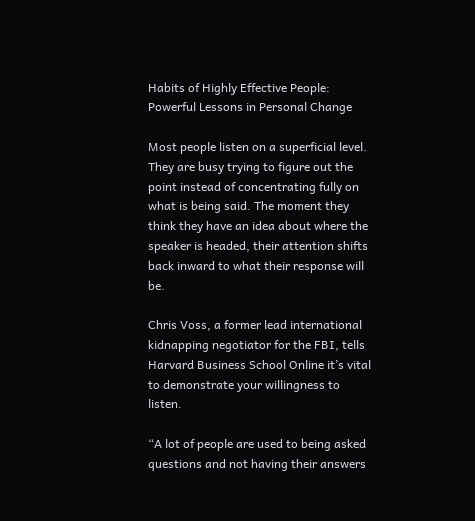Habits of Highly Effective People: Powerful Lessons in Personal Change

Most people listen on a superficial level. They are busy trying to figure out the point instead of concentrating fully on what is being said. The moment they think they have an idea about where the speaker is headed, their attention shifts back inward to what their response will be.

Chris Voss, a former lead international kidnapping negotiator for the FBI, tells Harvard Business School Online it’s vital to demonstrate your willingness to listen.

“A lot of people are used to being asked questions and not having their answers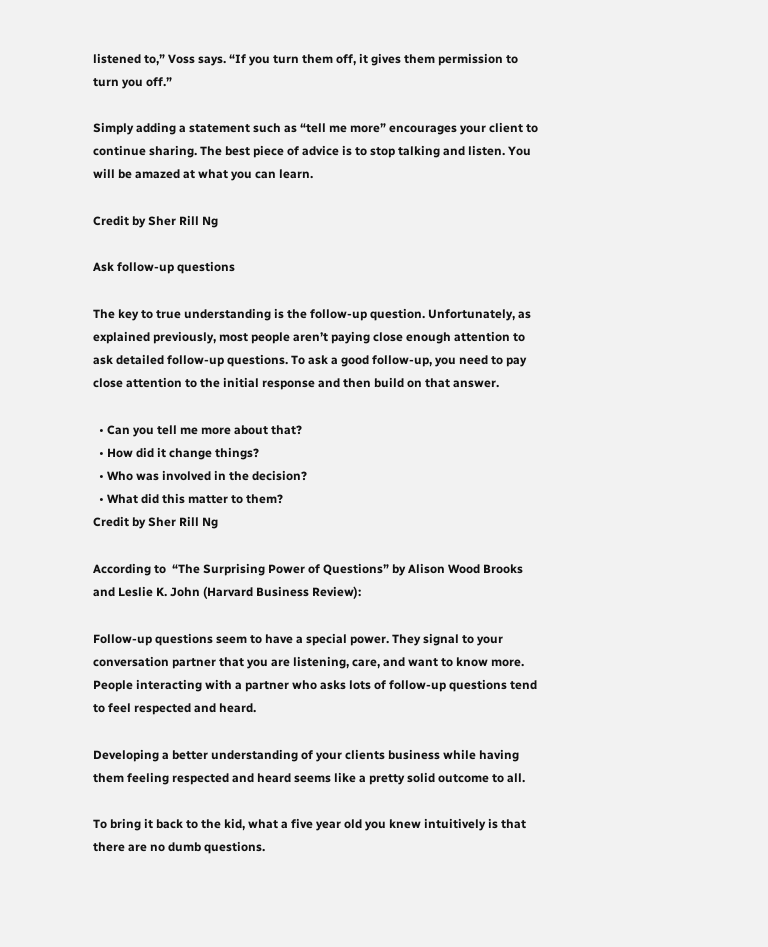listened to,” Voss says. “If you turn them off, it gives them permission to turn you off.”

Simply adding a statement such as “tell me more” encourages your client to continue sharing. The best piece of advice is to stop talking and listen. You will be amazed at what you can learn.

Credit by Sher Rill Ng

Ask follow-up questions

The key to true understanding is the follow-up question. Unfortunately, as explained previously, most people aren’t paying close enough attention to ask detailed follow-up questions. To ask a good follow-up, you need to pay close attention to the initial response and then build on that answer.

  • Can you tell me more about that?
  • How did it change things?
  • Who was involved in the decision?
  • What did this matter to them?
Credit by Sher Rill Ng

According to  “The Surprising Power of Questions” by Alison Wood Brooks and Leslie K. John (Harvard Business Review):

Follow-up questions seem to have a special power. They signal to your conversation partner that you are listening, care, and want to know more. People interacting with a partner who asks lots of follow-up questions tend to feel respected and heard.

Developing a better understanding of your clients business while having them feeling respected and heard seems like a pretty solid outcome to all.

To bring it back to the kid, what a five year old you knew intuitively is that there are no dumb questions.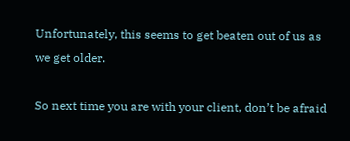Unfortunately, this seems to get beaten out of us as we get older.

So next time you are with your client, don’t be afraid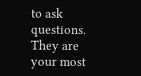to ask questions. They are your most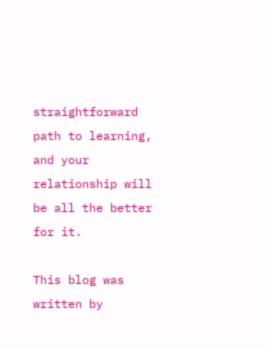straightforward path to learning, and your relationship will be all the better for it.

This blog was written by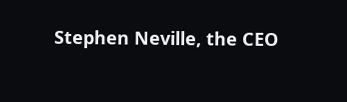Stephen Neville, the CEO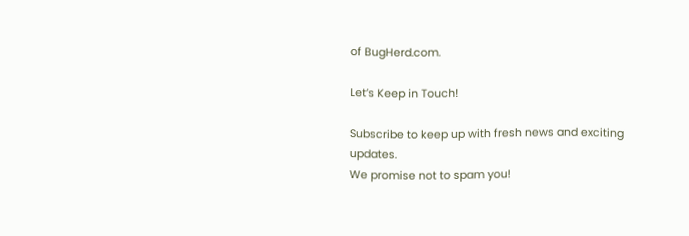of BugHerd.com.

Let’s Keep in Touch!

Subscribe to keep up with fresh news and exciting updates.
We promise not to spam you!